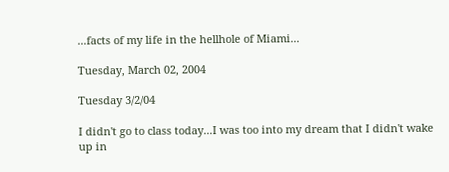...facts of my life in the hellhole of Miami...

Tuesday, March 02, 2004

Tuesday 3/2/04

I didn't go to class today...I was too into my dream that I didn't wake up in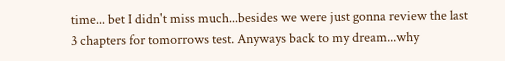time... bet I didn't miss much...besides we were just gonna review the last 3 chapters for tomorrows test. Anyways back to my dream...why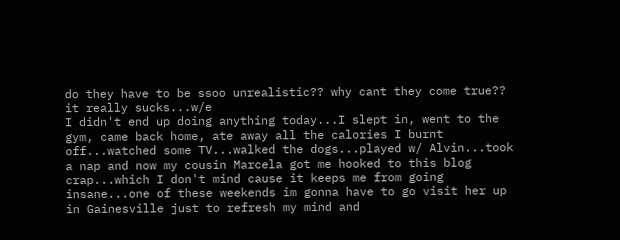do they have to be ssoo unrealistic?? why cant they come true?? it really sucks...w/e
I didn't end up doing anything today...I slept in, went to the gym, came back home, ate away all the calories I burnt off...watched some TV...walked the dogs...played w/ Alvin...took a nap and now my cousin Marcela got me hooked to this blog crap...which I don't mind cause it keeps me from going insane...one of these weekends im gonna have to go visit her up in Gainesville just to refresh my mind and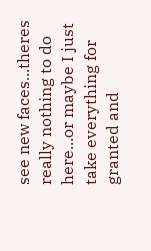see new faces...theres really nothing to do here...or maybe I just take everything for granted and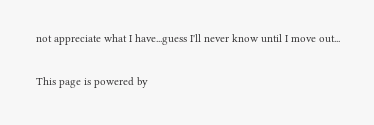not appreciate what I have...guess I'll never know until I move out...

This page is powered by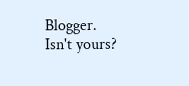Blogger. Isn't yours?